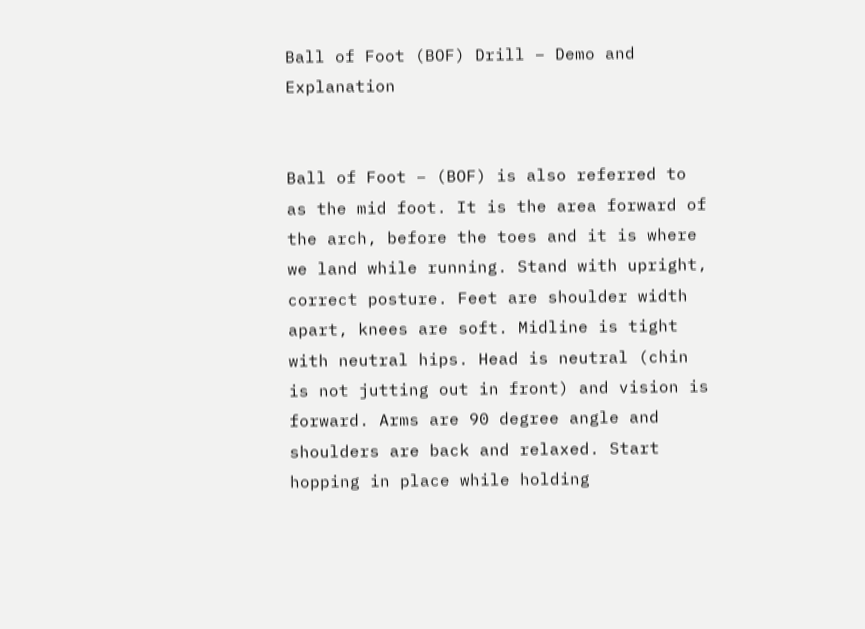Ball of Foot (BOF) Drill – Demo and Explanation


Ball of Foot – (BOF) is also referred to as the mid foot. It is the area forward of the arch, before the toes and it is where we land while running. Stand with upright, correct posture. Feet are shoulder width apart, knees are soft. Midline is tight with neutral hips. Head is neutral (chin is not jutting out in front) and vision is forward. Arms are 90 degree angle and shoulders are back and relaxed. Start hopping in place while holding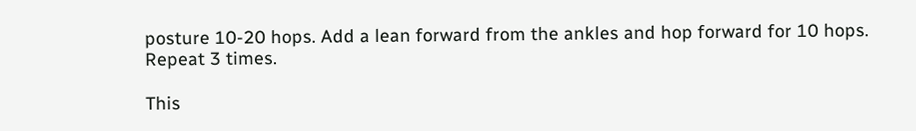posture 10-20 hops. Add a lean forward from the ankles and hop forward for 10 hops. Repeat 3 times.

This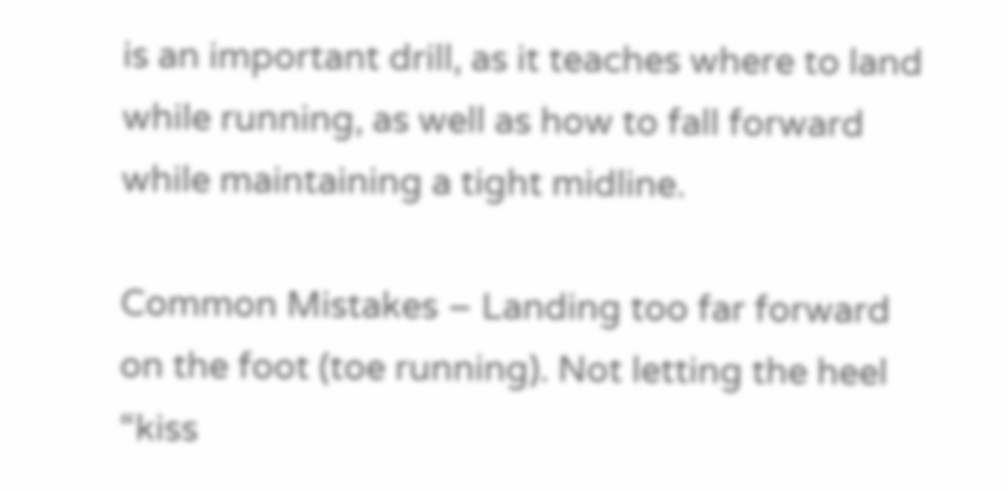is an important drill, as it teaches where to land while running, as well as how to fall forward while maintaining a tight midline.

Common Mistakes – Landing too far forward on the foot (toe running). Not letting the heel “kiss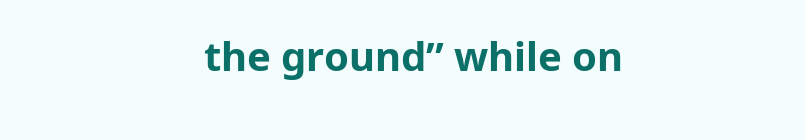the ground” while on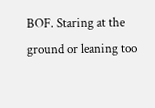BOF. Staring at the ground or leaning too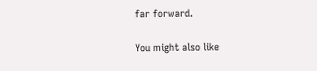far forward.

You might also like